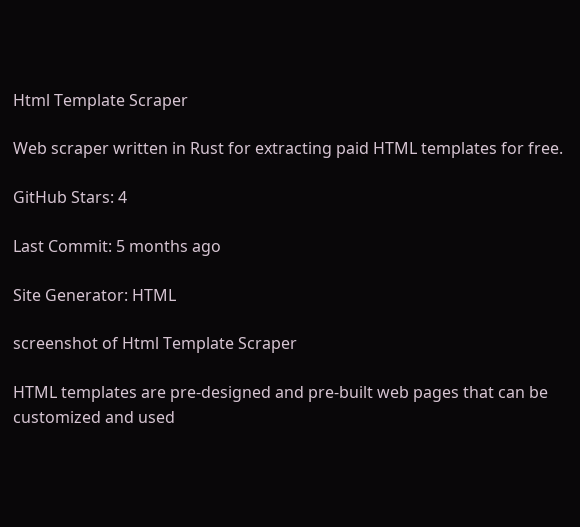Html Template Scraper

Web scraper written in Rust for extracting paid HTML templates for free.

GitHub Stars: 4

Last Commit: 5 months ago

Site Generator: HTML

screenshot of Html Template Scraper

HTML templates are pre-designed and pre-built web pages that can be customized and used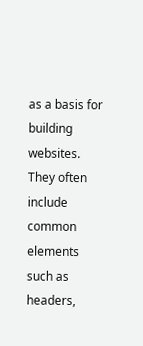as a basis for building websites. They often include common elements such as headers,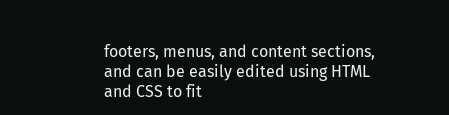footers, menus, and content sections, and can be easily edited using HTML and CSS to fit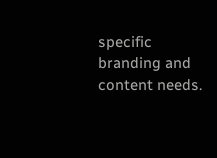specific branding and content needs.